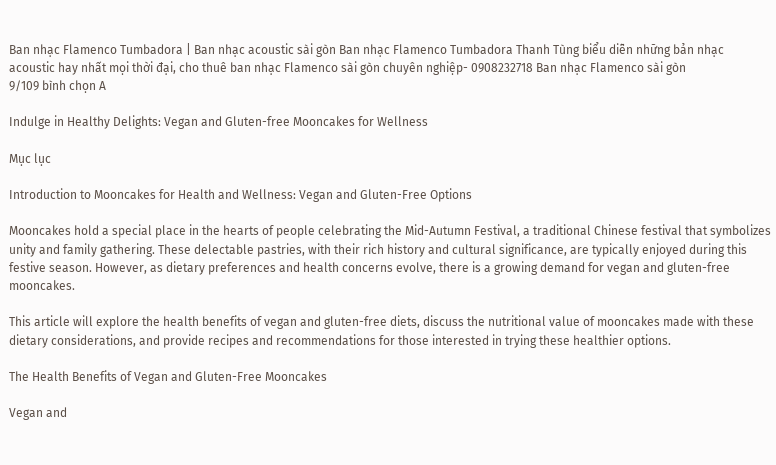Ban nhạc Flamenco Tumbadora | Ban nhạc acoustic sài gòn Ban nhạc Flamenco Tumbadora Thanh Tùng biểu diễn những bản nhạc acoustic hay nhất mọi thời đại, cho thuê ban nhạc Flamenco sài gòn chuyên nghiệp- 0908232718 Ban nhạc Flamenco sài gòn
9/109 bình chọn A

Indulge in Healthy Delights: Vegan and Gluten-free Mooncakes for Wellness

Mục lục

Introduction to Mooncakes for Health and Wellness: Vegan and Gluten-Free Options

Mooncakes hold a special place in the hearts of people celebrating the Mid-Autumn Festival, a traditional Chinese festival that symbolizes unity and family gathering. These delectable pastries, with their rich history and cultural significance, are typically enjoyed during this festive season. However, as dietary preferences and health concerns evolve, there is a growing demand for vegan and gluten-free mooncakes.

This article will explore the health benefits of vegan and gluten-free diets, discuss the nutritional value of mooncakes made with these dietary considerations, and provide recipes and recommendations for those interested in trying these healthier options.

The Health Benefits of Vegan and Gluten-Free Mooncakes

Vegan and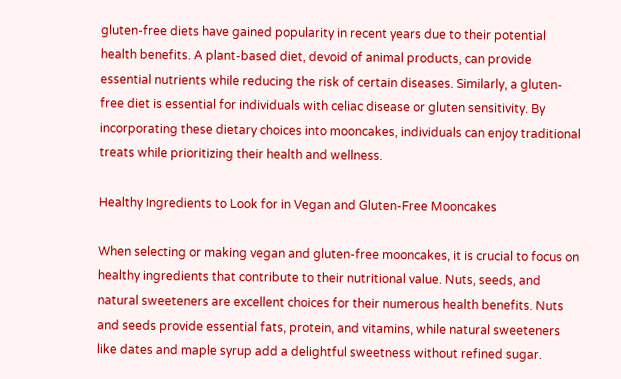gluten-free diets have gained popularity in recent years due to their potential health benefits. A plant-based diet, devoid of animal products, can provide essential nutrients while reducing the risk of certain diseases. Similarly, a gluten-free diet is essential for individuals with celiac disease or gluten sensitivity. By incorporating these dietary choices into mooncakes, individuals can enjoy traditional treats while prioritizing their health and wellness.

Healthy Ingredients to Look for in Vegan and Gluten-Free Mooncakes

When selecting or making vegan and gluten-free mooncakes, it is crucial to focus on healthy ingredients that contribute to their nutritional value. Nuts, seeds, and natural sweeteners are excellent choices for their numerous health benefits. Nuts and seeds provide essential fats, protein, and vitamins, while natural sweeteners like dates and maple syrup add a delightful sweetness without refined sugar.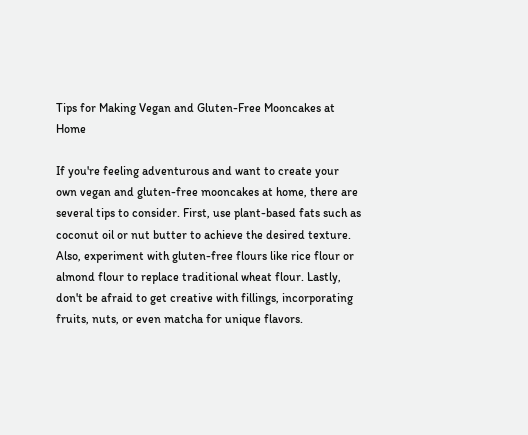Tips for Making Vegan and Gluten-Free Mooncakes at Home

If you're feeling adventurous and want to create your own vegan and gluten-free mooncakes at home, there are several tips to consider. First, use plant-based fats such as coconut oil or nut butter to achieve the desired texture. Also, experiment with gluten-free flours like rice flour or almond flour to replace traditional wheat flour. Lastly, don't be afraid to get creative with fillings, incorporating fruits, nuts, or even matcha for unique flavors.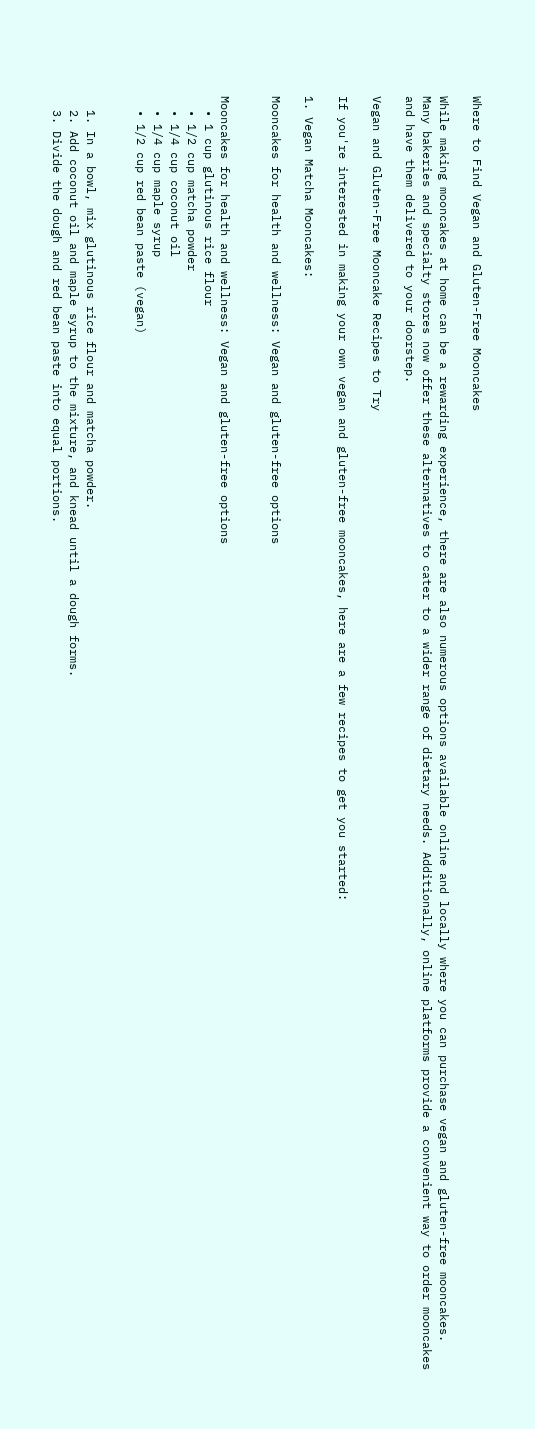Where to Find Vegan and Gluten-Free Mooncakes

While making mooncakes at home can be a rewarding experience, there are also numerous options available online and locally where you can purchase vegan and gluten-free mooncakes. Many bakeries and specialty stores now offer these alternatives to cater to a wider range of dietary needs. Additionally, online platforms provide a convenient way to order mooncakes and have them delivered to your doorstep.

Vegan and Gluten-Free Mooncake Recipes to Try

If you're interested in making your own vegan and gluten-free mooncakes, here are a few recipes to get you started:

1. Vegan Matcha Mooncakes:

Mooncakes for health and wellness: Vegan and gluten-free options


Mooncakes for health and wellness: Vegan and gluten-free options
  • 1 cup glutinous rice flour
  • 1/2 cup matcha powder
  • 1/4 cup coconut oil
  • 1/4 cup maple syrup
  • 1/2 cup red bean paste (vegan)


  1. In a bowl, mix glutinous rice flour and matcha powder.
  2. Add coconut oil and maple syrup to the mixture, and knead until a dough forms.
  3. Divide the dough and red bean paste into equal portions.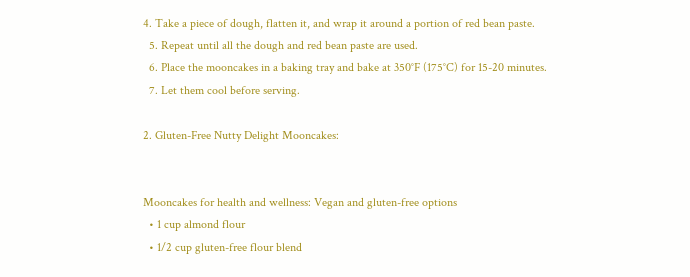4. Take a piece of dough, flatten it, and wrap it around a portion of red bean paste.
  5. Repeat until all the dough and red bean paste are used.
  6. Place the mooncakes in a baking tray and bake at 350°F (175°C) for 15-20 minutes.
  7. Let them cool before serving.

2. Gluten-Free Nutty Delight Mooncakes:


Mooncakes for health and wellness: Vegan and gluten-free options
  • 1 cup almond flour
  • 1/2 cup gluten-free flour blend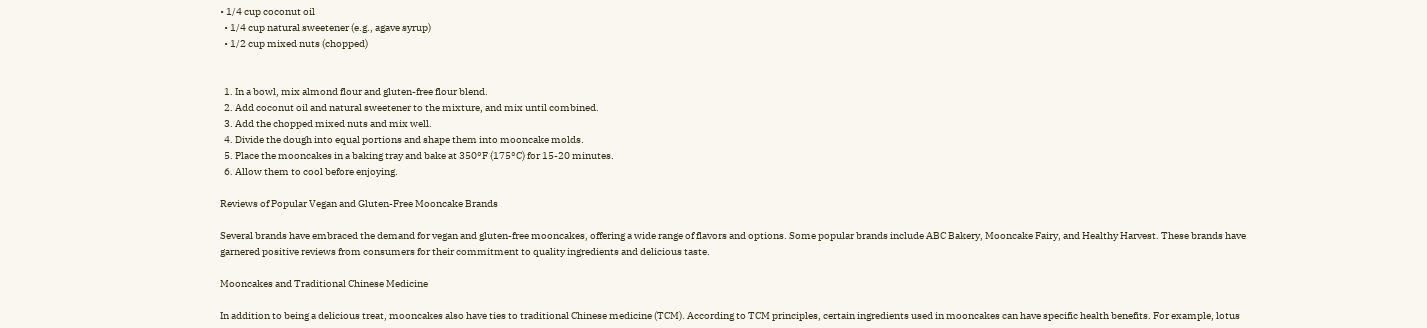• 1/4 cup coconut oil
  • 1/4 cup natural sweetener (e.g., agave syrup)
  • 1/2 cup mixed nuts (chopped)


  1. In a bowl, mix almond flour and gluten-free flour blend.
  2. Add coconut oil and natural sweetener to the mixture, and mix until combined.
  3. Add the chopped mixed nuts and mix well.
  4. Divide the dough into equal portions and shape them into mooncake molds.
  5. Place the mooncakes in a baking tray and bake at 350°F (175°C) for 15-20 minutes.
  6. Allow them to cool before enjoying.

Reviews of Popular Vegan and Gluten-Free Mooncake Brands

Several brands have embraced the demand for vegan and gluten-free mooncakes, offering a wide range of flavors and options. Some popular brands include ABC Bakery, Mooncake Fairy, and Healthy Harvest. These brands have garnered positive reviews from consumers for their commitment to quality ingredients and delicious taste.

Mooncakes and Traditional Chinese Medicine

In addition to being a delicious treat, mooncakes also have ties to traditional Chinese medicine (TCM). According to TCM principles, certain ingredients used in mooncakes can have specific health benefits. For example, lotus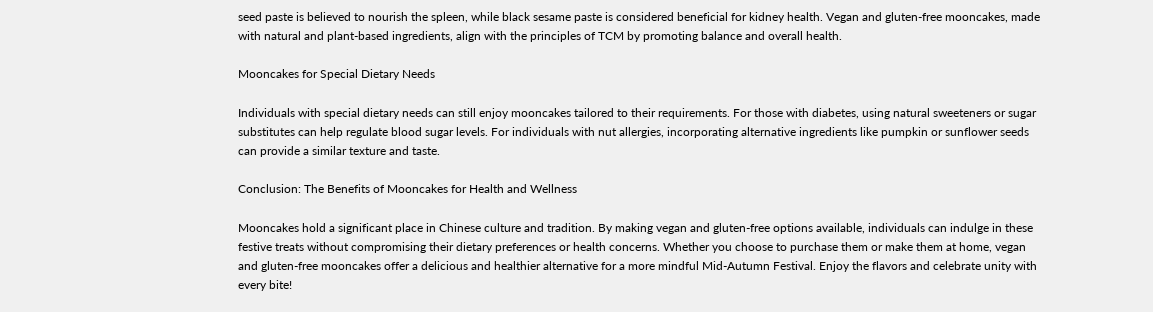seed paste is believed to nourish the spleen, while black sesame paste is considered beneficial for kidney health. Vegan and gluten-free mooncakes, made with natural and plant-based ingredients, align with the principles of TCM by promoting balance and overall health.

Mooncakes for Special Dietary Needs

Individuals with special dietary needs can still enjoy mooncakes tailored to their requirements. For those with diabetes, using natural sweeteners or sugar substitutes can help regulate blood sugar levels. For individuals with nut allergies, incorporating alternative ingredients like pumpkin or sunflower seeds can provide a similar texture and taste.

Conclusion: The Benefits of Mooncakes for Health and Wellness

Mooncakes hold a significant place in Chinese culture and tradition. By making vegan and gluten-free options available, individuals can indulge in these festive treats without compromising their dietary preferences or health concerns. Whether you choose to purchase them or make them at home, vegan and gluten-free mooncakes offer a delicious and healthier alternative for a more mindful Mid-Autumn Festival. Enjoy the flavors and celebrate unity with every bite!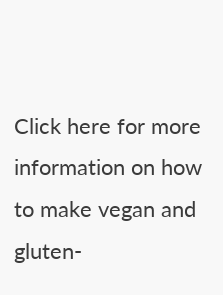Click here for more information on how to make vegan and gluten-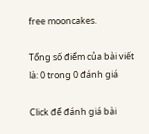free mooncakes.

Tổng số điểm của bài viết là: 0 trong 0 đánh giá

Click để đánh giá bài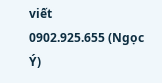viết
0902.925.655 (Ngọc Ý)